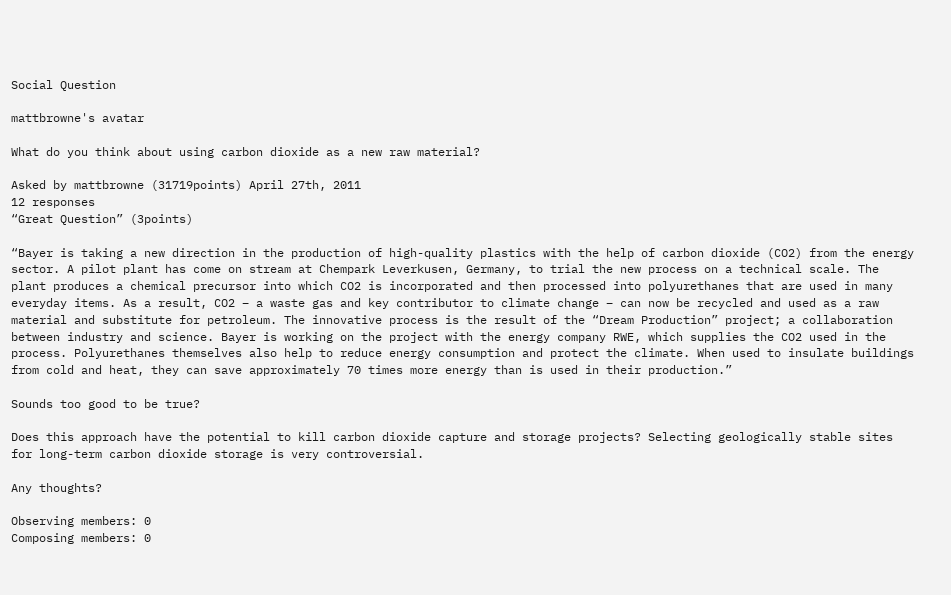Social Question

mattbrowne's avatar

What do you think about using carbon dioxide as a new raw material?

Asked by mattbrowne (31719points) April 27th, 2011
12 responses
“Great Question” (3points)

“Bayer is taking a new direction in the production of high-quality plastics with the help of carbon dioxide (CO2) from the energy sector. A pilot plant has come on stream at Chempark Leverkusen, Germany, to trial the new process on a technical scale. The plant produces a chemical precursor into which CO2 is incorporated and then processed into polyurethanes that are used in many everyday items. As a result, CO2 – a waste gas and key contributor to climate change – can now be recycled and used as a raw material and substitute for petroleum. The innovative process is the result of the “Dream Production” project; a collaboration between industry and science. Bayer is working on the project with the energy company RWE, which supplies the CO2 used in the process. Polyurethanes themselves also help to reduce energy consumption and protect the climate. When used to insulate buildings from cold and heat, they can save approximately 70 times more energy than is used in their production.”

Sounds too good to be true?

Does this approach have the potential to kill carbon dioxide capture and storage projects? Selecting geologically stable sites for long-term carbon dioxide storage is very controversial.

Any thoughts?

Observing members: 0
Composing members: 0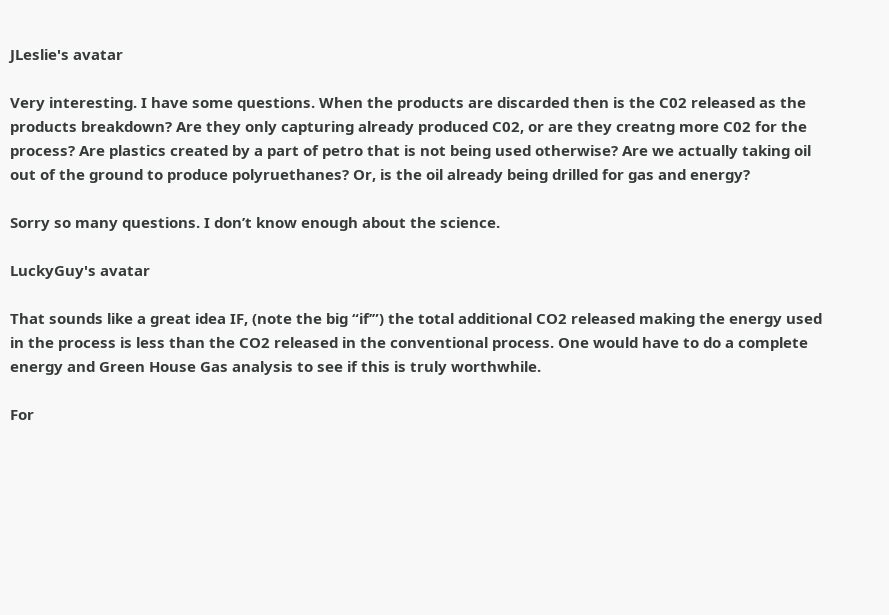JLeslie's avatar

Very interesting. I have some questions. When the products are discarded then is the C02 released as the products breakdown? Are they only capturing already produced C02, or are they creatng more C02 for the process? Are plastics created by a part of petro that is not being used otherwise? Are we actually taking oil out of the ground to produce polyruethanes? Or, is the oil already being drilled for gas and energy?

Sorry so many questions. I don’t know enough about the science.

LuckyGuy's avatar

That sounds like a great idea IF, (note the big “if’”) the total additional CO2 released making the energy used in the process is less than the CO2 released in the conventional process. One would have to do a complete energy and Green House Gas analysis to see if this is truly worthwhile.

For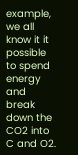example, we all know it it possible to spend energy and break down the CO2 into C and O2.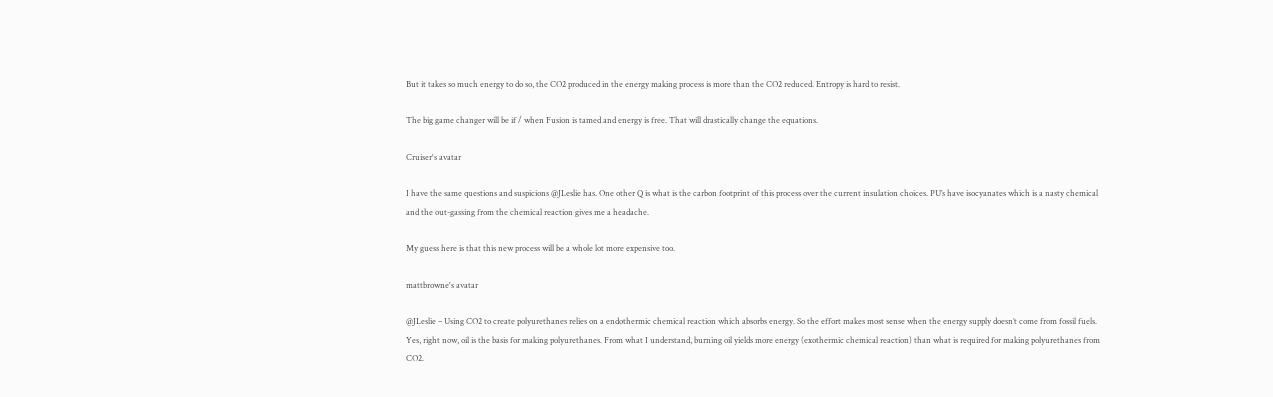But it takes so much energy to do so, the CO2 produced in the energy making process is more than the CO2 reduced. Entropy is hard to resist.

The big game changer will be if / when Fusion is tamed and energy is free. That will drastically change the equations.

Cruiser's avatar

I have the same questions and suspicions @JLeslie has. One other Q is what is the carbon footprint of this process over the current insulation choices. PU’s have isocyanates which is a nasty chemical and the out-gassing from the chemical reaction gives me a headache.

My guess here is that this new process will be a whole lot more expensive too.

mattbrowne's avatar

@JLeslie – Using CO2 to create polyurethanes relies on a endothermic chemical reaction which absorbs energy. So the effort makes most sense when the energy supply doesn’t come from fossil fuels. Yes, right now, oil is the basis for making polyurethanes. From what I understand, burning oil yields more energy (exothermic chemical reaction) than what is required for making polyurethanes from CO2.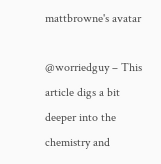mattbrowne's avatar

@worriedguy – This article digs a bit deeper into the chemistry and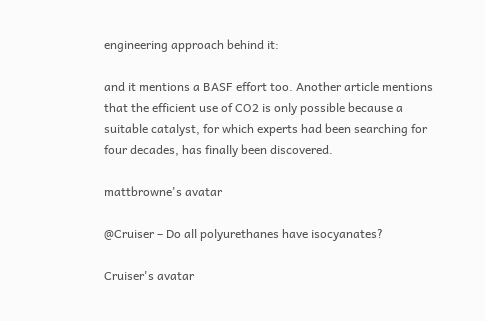engineering approach behind it:

and it mentions a BASF effort too. Another article mentions that the efficient use of CO2 is only possible because a suitable catalyst, for which experts had been searching for four decades, has finally been discovered.

mattbrowne's avatar

@Cruiser – Do all polyurethanes have isocyanates?

Cruiser's avatar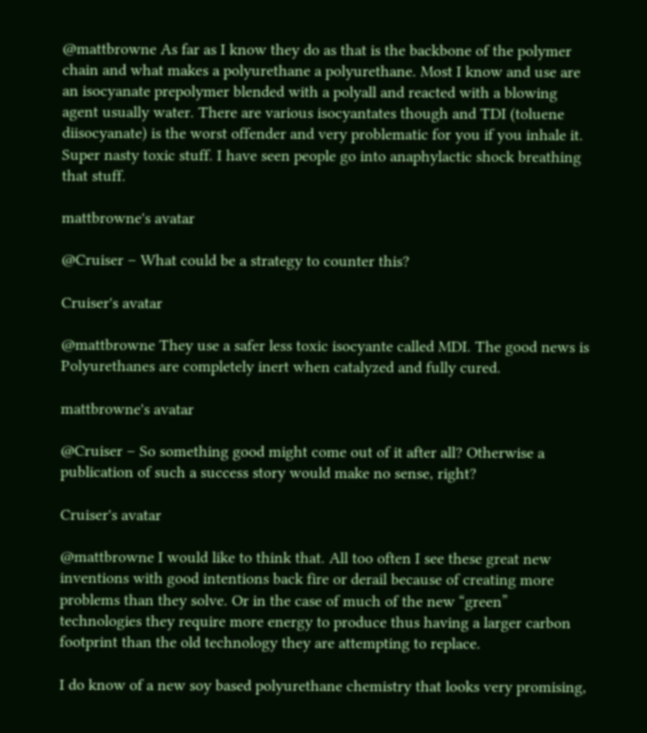@mattbrowne As far as I know they do as that is the backbone of the polymer chain and what makes a polyurethane a polyurethane. Most I know and use are an isocyanate prepolymer blended with a polyall and reacted with a blowing agent usually water. There are various isocyantates though and TDI (toluene diisocyanate) is the worst offender and very problematic for you if you inhale it. Super nasty toxic stuff. I have seen people go into anaphylactic shock breathing that stuff.

mattbrowne's avatar

@Cruiser – What could be a strategy to counter this?

Cruiser's avatar

@mattbrowne They use a safer less toxic isocyante called MDI. The good news is Polyurethanes are completely inert when catalyzed and fully cured.

mattbrowne's avatar

@Cruiser – So something good might come out of it after all? Otherwise a publication of such a success story would make no sense, right?

Cruiser's avatar

@mattbrowne I would like to think that. All too often I see these great new inventions with good intentions back fire or derail because of creating more problems than they solve. Or in the case of much of the new “green” technologies they require more energy to produce thus having a larger carbon footprint than the old technology they are attempting to replace.

I do know of a new soy based polyurethane chemistry that looks very promising,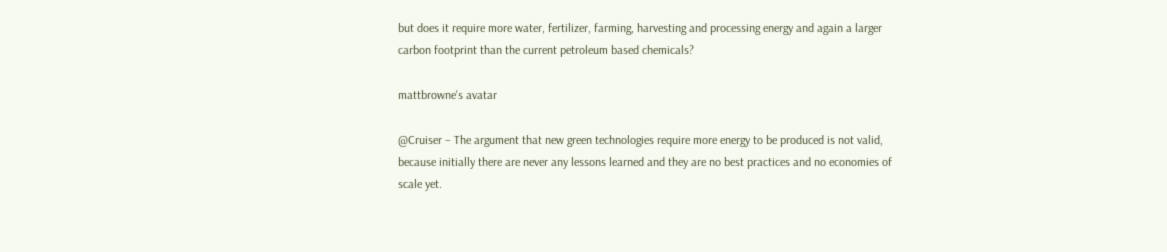but does it require more water, fertilizer, farming, harvesting and processing energy and again a larger carbon footprint than the current petroleum based chemicals?

mattbrowne's avatar

@Cruiser – The argument that new green technologies require more energy to be produced is not valid, because initially there are never any lessons learned and they are no best practices and no economies of scale yet.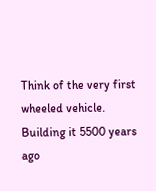Think of the very first wheeled vehicle. Building it 5500 years ago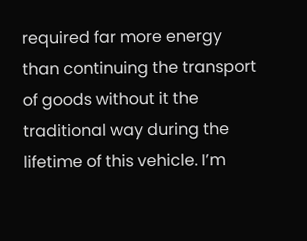required far more energy than continuing the transport of goods without it the traditional way during the lifetime of this vehicle. I’m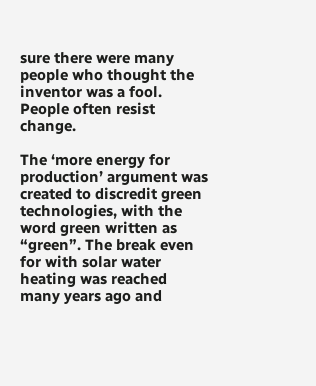sure there were many people who thought the inventor was a fool. People often resist change.

The ‘more energy for production’ argument was created to discredit green technologies, with the word green written as “green”. The break even for with solar water heating was reached many years ago and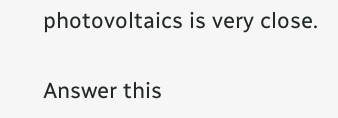photovoltaics is very close.

Answer this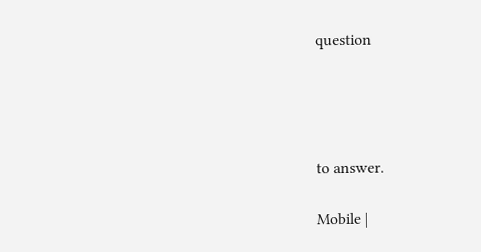question




to answer.

Mobile |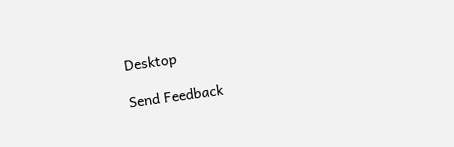Desktop

Send Feedback